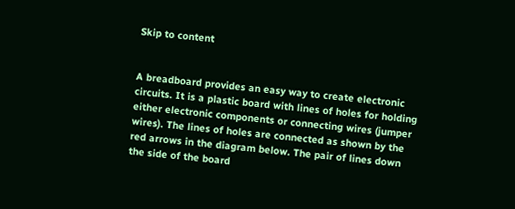Skip to content


A breadboard provides an easy way to create electronic circuits. It is a plastic board with lines of holes for holding either electronic components or connecting wires (jumper wires). The lines of holes are connected as shown by the red arrows in the diagram below. The pair of lines down the side of the board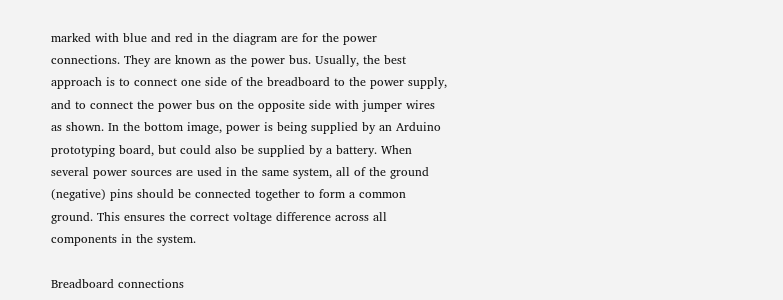marked with blue and red in the diagram are for the power connections. They are known as the power bus. Usually, the best approach is to connect one side of the breadboard to the power supply, and to connect the power bus on the opposite side with jumper wires as shown. In the bottom image, power is being supplied by an Arduino prototyping board, but could also be supplied by a battery. When several power sources are used in the same system, all of the ground (negative) pins should be connected together to form a common ground. This ensures the correct voltage difference across all components in the system.

Breadboard connections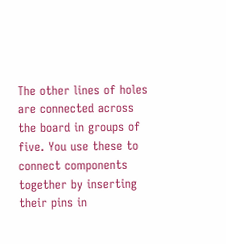The other lines of holes are connected across the board in groups of five. You use these to connect components together by inserting their pins in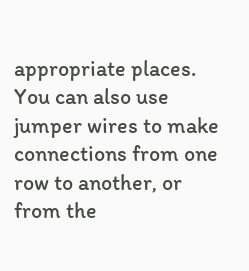appropriate places. You can also use jumper wires to make connections from one row to another, or from the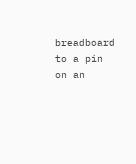breadboard to a pin on an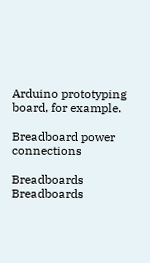Arduino prototyping board, for example.

Breadboard power connections

Breadboards Breadboards